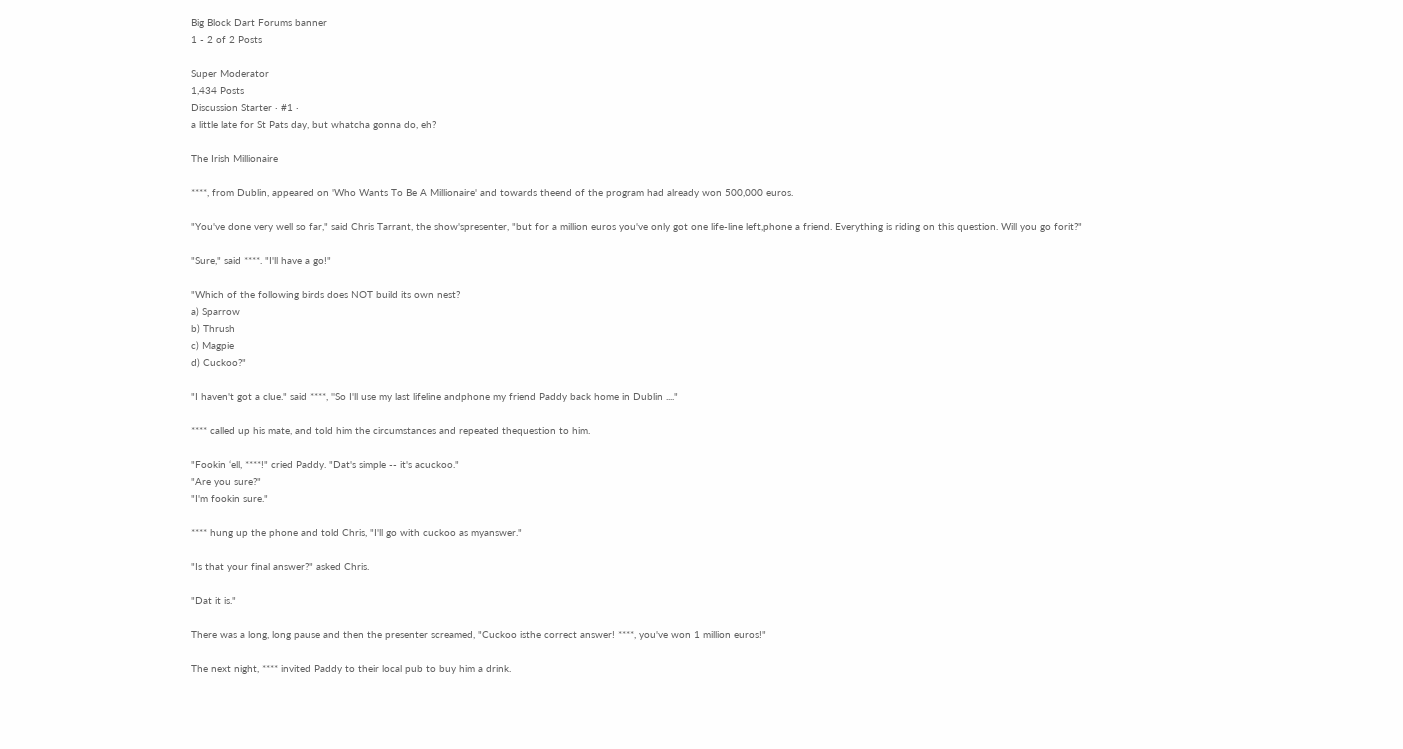Big Block Dart Forums banner
1 - 2 of 2 Posts

Super Moderator
1,434 Posts
Discussion Starter · #1 ·
a little late for St Pats day, but whatcha gonna do, eh?

The Irish Millionaire

****, from Dublin, appeared on 'Who Wants To Be A Millionaire' and towards theend of the program had already won 500,000 euros.

"You've done very well so far," said Chris Tarrant, the show'spresenter, "but for a million euros you've only got one life-line left,phone a friend. Everything is riding on this question. Will you go forit?"

"Sure," said ****. "I'll have a go!"

"Which of the following birds does NOT build its own nest?
a) Sparrow
b) Thrush
c) Magpie
d) Cuckoo?"

"I haven't got a clue." said ****, ''So I'll use my last lifeline andphone my friend Paddy back home in Dublin ...."

**** called up his mate, and told him the circumstances and repeated thequestion to him.

"Fookin ‘ell, ****!" cried Paddy. "Dat's simple -- it's acuckoo."
"Are you sure?"
"I'm fookin sure."

**** hung up the phone and told Chris, "I'll go with cuckoo as myanswer."

"Is that your final answer?" asked Chris.

"Dat it is."

There was a long, long pause and then the presenter screamed, "Cuckoo isthe correct answer! ****, you've won 1 million euros!"

The next night, **** invited Paddy to their local pub to buy him a drink.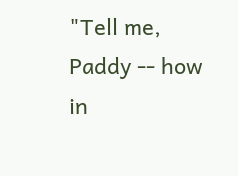"Tell me, Paddy -- how in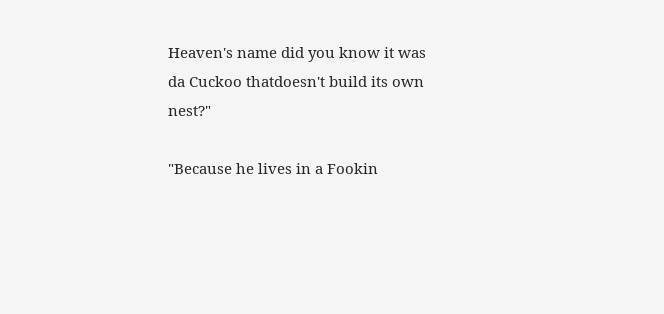Heaven's name did you know it was da Cuckoo thatdoesn't build its own nest?"

"Because he lives in a Fookin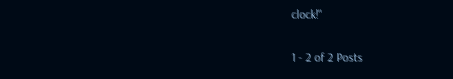clock!"

1 - 2 of 2 Posts